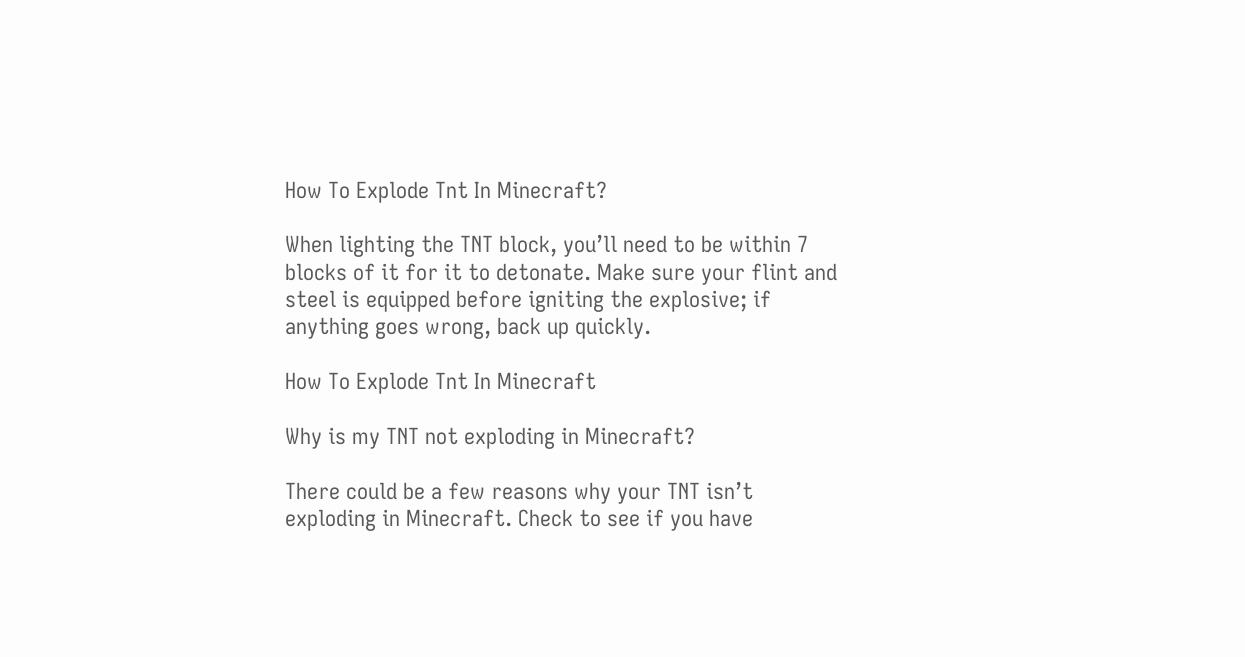How To Explode Tnt In Minecraft?

When lighting the TNT block, you’ll need to be within 7 blocks of it for it to detonate. Make sure your flint and steel is equipped before igniting the explosive; if anything goes wrong, back up quickly.

How To Explode Tnt In Minecraft

Why is my TNT not exploding in Minecraft?

There could be a few reasons why your TNT isn’t exploding in Minecraft. Check to see if you have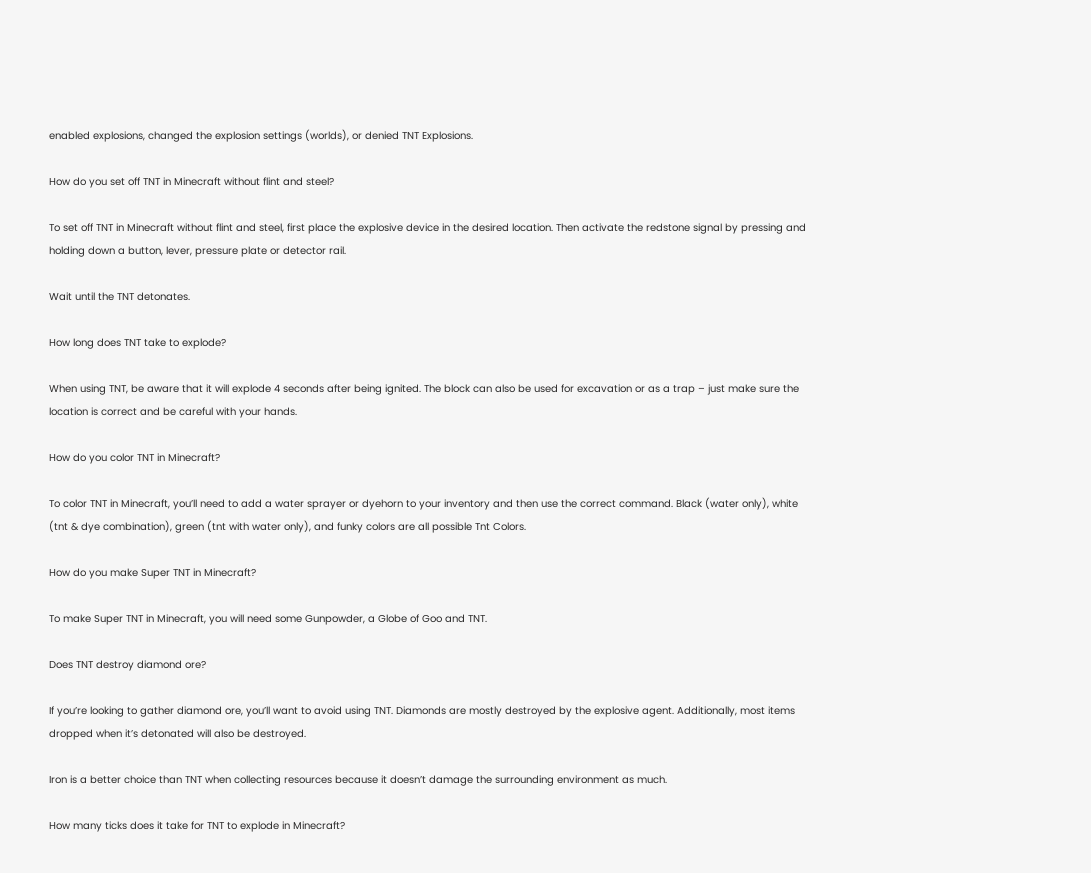enabled explosions, changed the explosion settings (worlds), or denied TNT Explosions.

How do you set off TNT in Minecraft without flint and steel?

To set off TNT in Minecraft without flint and steel, first place the explosive device in the desired location. Then activate the redstone signal by pressing and holding down a button, lever, pressure plate or detector rail.

Wait until the TNT detonates.

How long does TNT take to explode?

When using TNT, be aware that it will explode 4 seconds after being ignited. The block can also be used for excavation or as a trap – just make sure the location is correct and be careful with your hands.

How do you color TNT in Minecraft?

To color TNT in Minecraft, you’ll need to add a water sprayer or dyehorn to your inventory and then use the correct command. Black (water only), white (tnt & dye combination), green (tnt with water only), and funky colors are all possible Tnt Colors.

How do you make Super TNT in Minecraft?

To make Super TNT in Minecraft, you will need some Gunpowder, a Globe of Goo and TNT.

Does TNT destroy diamond ore?

If you’re looking to gather diamond ore, you’ll want to avoid using TNT. Diamonds are mostly destroyed by the explosive agent. Additionally, most items dropped when it’s detonated will also be destroyed.

Iron is a better choice than TNT when collecting resources because it doesn’t damage the surrounding environment as much.

How many ticks does it take for TNT to explode in Minecraft?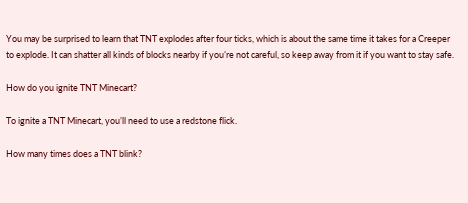You may be surprised to learn that TNT explodes after four ticks, which is about the same time it takes for a Creeper to explode. It can shatter all kinds of blocks nearby if you’re not careful, so keep away from it if you want to stay safe.

How do you ignite TNT Minecart?

To ignite a TNT Minecart, you’ll need to use a redstone flick.

How many times does a TNT blink?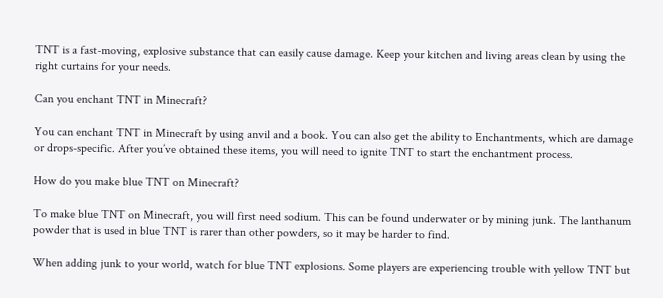TNT is a fast-moving, explosive substance that can easily cause damage. Keep your kitchen and living areas clean by using the right curtains for your needs.

Can you enchant TNT in Minecraft?

You can enchant TNT in Minecraft by using anvil and a book. You can also get the ability to Enchantments, which are damage or drops-specific. After you’ve obtained these items, you will need to ignite TNT to start the enchantment process.

How do you make blue TNT on Minecraft?

To make blue TNT on Minecraft, you will first need sodium. This can be found underwater or by mining junk. The lanthanum powder that is used in blue TNT is rarer than other powders, so it may be harder to find.

When adding junk to your world, watch for blue TNT explosions. Some players are experiencing trouble with yellow TNT but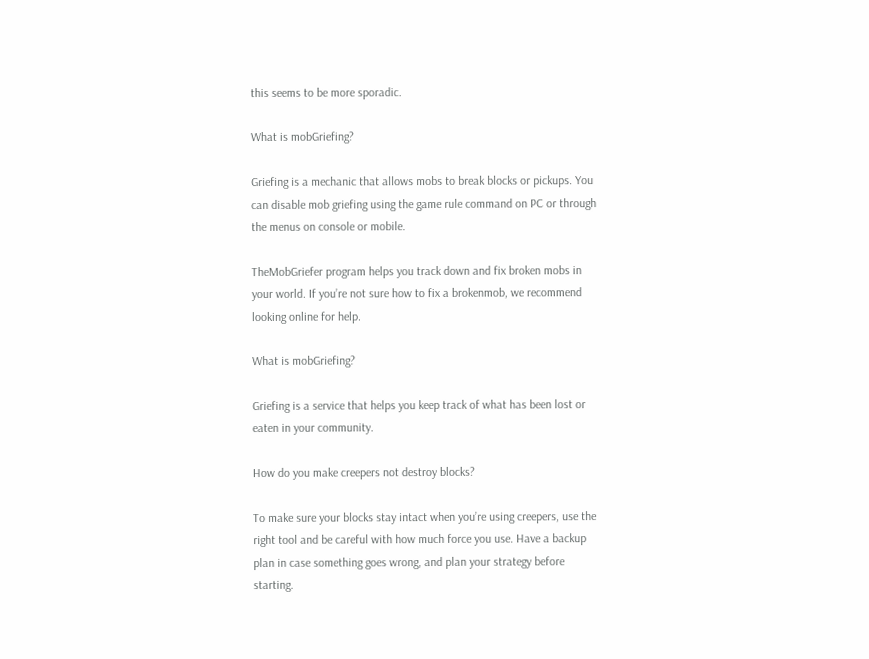this seems to be more sporadic.

What is mobGriefing?

Griefing is a mechanic that allows mobs to break blocks or pickups. You can disable mob griefing using the game rule command on PC or through the menus on console or mobile.

TheMobGriefer program helps you track down and fix broken mobs in your world. If you’re not sure how to fix a brokenmob, we recommend looking online for help.

What is mobGriefing?

Griefing is a service that helps you keep track of what has been lost or eaten in your community.

How do you make creepers not destroy blocks?

To make sure your blocks stay intact when you’re using creepers, use the right tool and be careful with how much force you use. Have a backup plan in case something goes wrong, and plan your strategy before starting.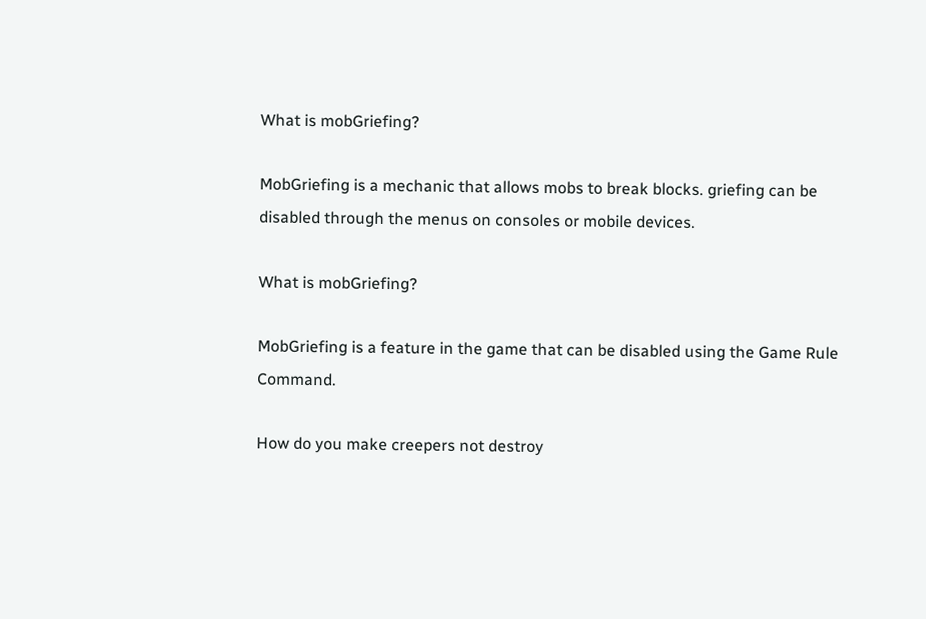What is mobGriefing?

MobGriefing is a mechanic that allows mobs to break blocks. griefing can be disabled through the menus on consoles or mobile devices.

What is mobGriefing?

MobGriefing is a feature in the game that can be disabled using the Game Rule Command.

How do you make creepers not destroy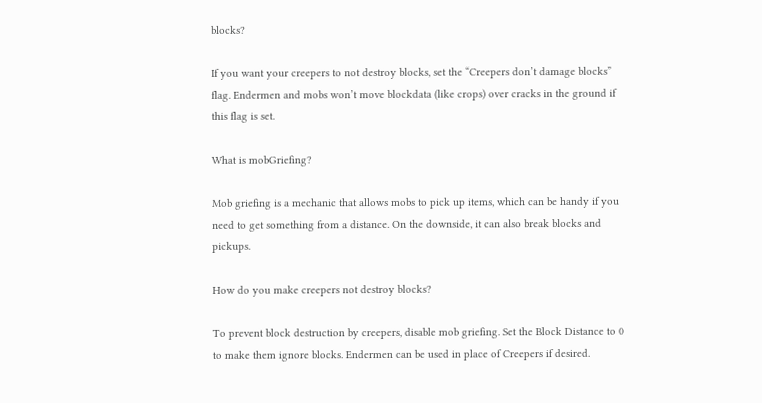blocks?

If you want your creepers to not destroy blocks, set the “Creepers don’t damage blocks” flag. Endermen and mobs won’t move blockdata (like crops) over cracks in the ground if this flag is set.

What is mobGriefing?

Mob griefing is a mechanic that allows mobs to pick up items, which can be handy if you need to get something from a distance. On the downside, it can also break blocks and pickups.

How do you make creepers not destroy blocks?

To prevent block destruction by creepers, disable mob griefing. Set the Block Distance to 0 to make them ignore blocks. Endermen can be used in place of Creepers if desired.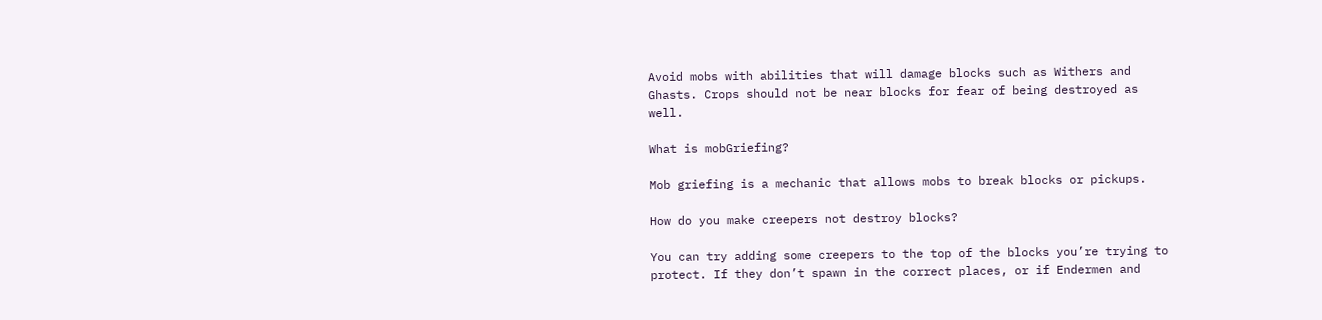Avoid mobs with abilities that will damage blocks such as Withers and Ghasts. Crops should not be near blocks for fear of being destroyed as well.

What is mobGriefing?

Mob griefing is a mechanic that allows mobs to break blocks or pickups.

How do you make creepers not destroy blocks?

You can try adding some creepers to the top of the blocks you’re trying to protect. If they don’t spawn in the correct places, or if Endermen and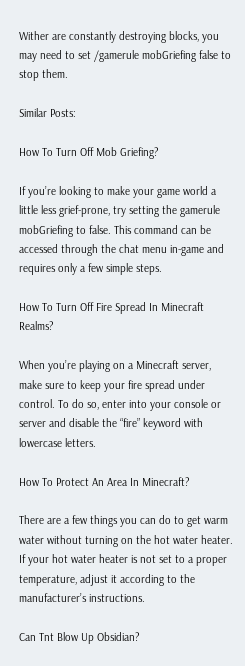Wither are constantly destroying blocks, you may need to set /gamerule mobGriefing false to stop them.

Similar Posts:

How To Turn Off Mob Griefing?

If you’re looking to make your game world a little less grief-prone, try setting the gamerule mobGriefing to false. This command can be accessed through the chat menu in-game and requires only a few simple steps.

How To Turn Off Fire Spread In Minecraft Realms?

When you’re playing on a Minecraft server, make sure to keep your fire spread under control. To do so, enter into your console or server and disable the “fire” keyword with lowercase letters.

How To Protect An Area In Minecraft?

There are a few things you can do to get warm water without turning on the hot water heater. If your hot water heater is not set to a proper temperature, adjust it according to the manufacturer’s instructions.

Can Tnt Blow Up Obsidian?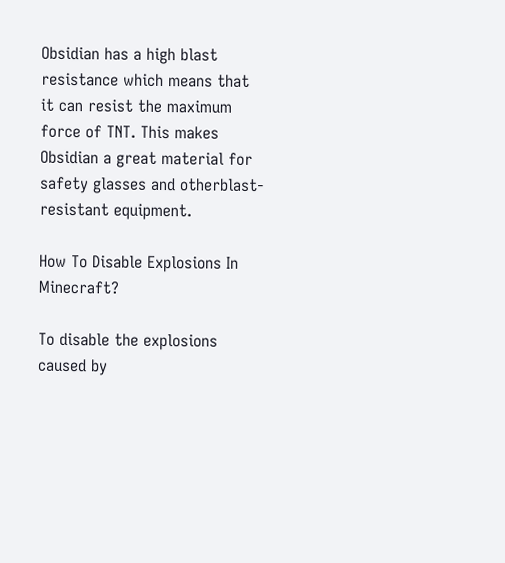Obsidian has a high blast resistance which means that it can resist the maximum force of TNT. This makes Obsidian a great material for safety glasses and otherblast-resistant equipment.

How To Disable Explosions In Minecraft?

To disable the explosions caused by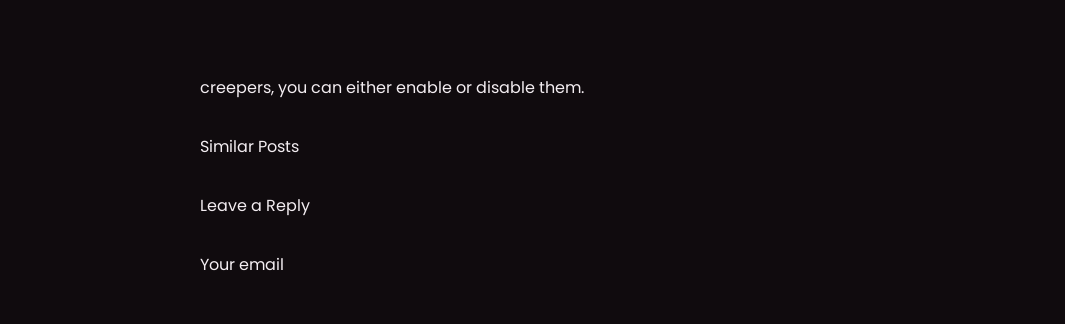creepers, you can either enable or disable them.

Similar Posts

Leave a Reply

Your email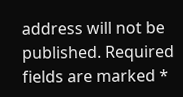address will not be published. Required fields are marked *